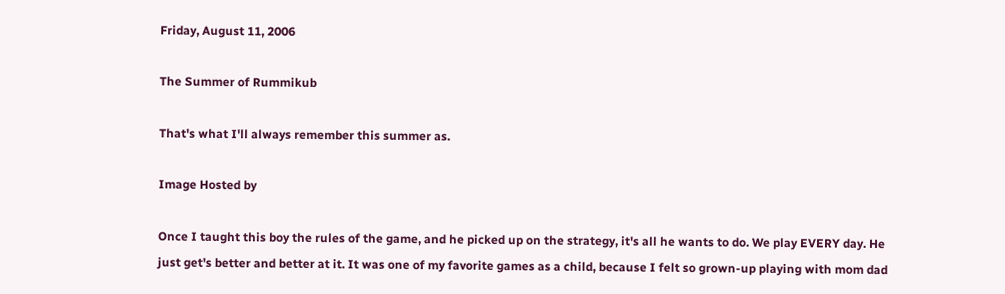Friday, August 11, 2006

The Summer of Rummikub

That's what I'll always remember this summer as.

Image Hosted by

Once I taught this boy the rules of the game, and he picked up on the strategy, it's all he wants to do. We play EVERY day. He just get's better and better at it. It was one of my favorite games as a child, because I felt so grown-up playing with mom dad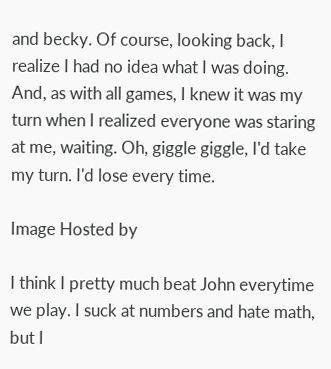and becky. Of course, looking back, I realize I had no idea what I was doing. And, as with all games, I knew it was my turn when I realized everyone was staring at me, waiting. Oh, giggle giggle, I'd take my turn. I'd lose every time.

Image Hosted by

I think I pretty much beat John everytime we play. I suck at numbers and hate math, but I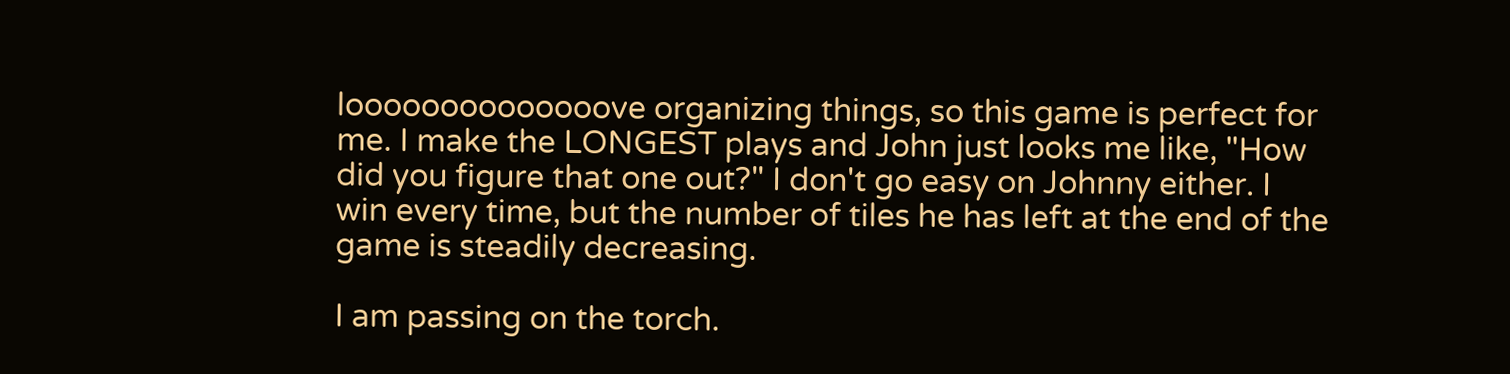loooooooooooooove organizing things, so this game is perfect for me. I make the LONGEST plays and John just looks me like, "How did you figure that one out?" I don't go easy on Johnny either. I win every time, but the number of tiles he has left at the end of the game is steadily decreasing.

I am passing on the torch.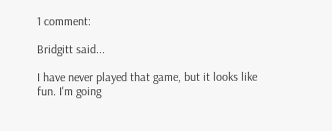1 comment:

Bridgitt said...

I have never played that game, but it looks like fun. I'm going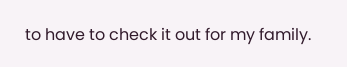to have to check it out for my family.